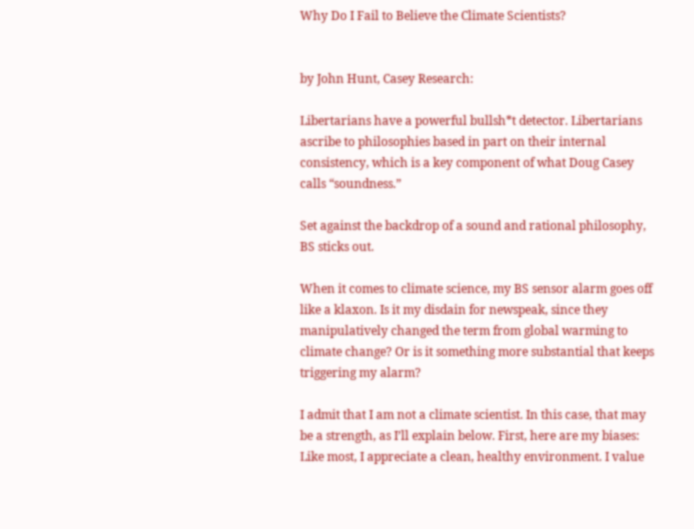Why Do I Fail to Believe the Climate Scientists?


by John Hunt, Casey Research:

Libertarians have a powerful bullsh*t detector. Libertarians ascribe to philosophies based in part on their internal consistency, which is a key component of what Doug Casey calls “soundness.”

Set against the backdrop of a sound and rational philosophy, BS sticks out.

When it comes to climate science, my BS sensor alarm goes off like a klaxon. Is it my disdain for newspeak, since they manipulatively changed the term from global warming to climate change? Or is it something more substantial that keeps triggering my alarm?

I admit that I am not a climate scientist. In this case, that may be a strength, as I’ll explain below. First, here are my biases: Like most, I appreciate a clean, healthy environment. I value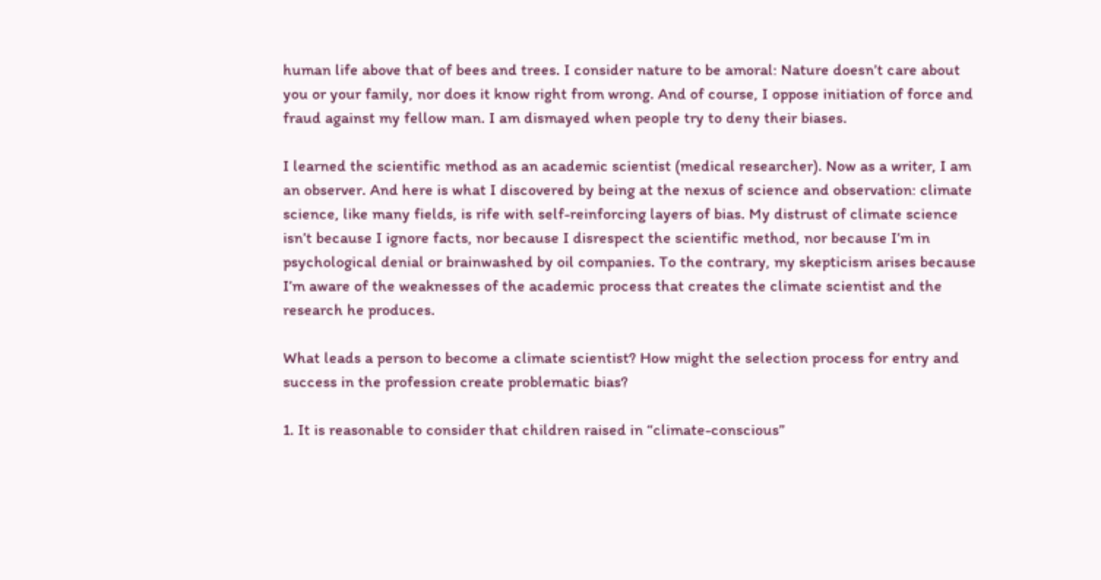human life above that of bees and trees. I consider nature to be amoral: Nature doesn’t care about you or your family, nor does it know right from wrong. And of course, I oppose initiation of force and fraud against my fellow man. I am dismayed when people try to deny their biases.

I learned the scientific method as an academic scientist (medical researcher). Now as a writer, I am an observer. And here is what I discovered by being at the nexus of science and observation: climate science, like many fields, is rife with self-reinforcing layers of bias. My distrust of climate science isn’t because I ignore facts, nor because I disrespect the scientific method, nor because I’m in psychological denial or brainwashed by oil companies. To the contrary, my skepticism arises because I’m aware of the weaknesses of the academic process that creates the climate scientist and the research he produces.

What leads a person to become a climate scientist? How might the selection process for entry and success in the profession create problematic bias?

1. It is reasonable to consider that children raised in “climate-conscious”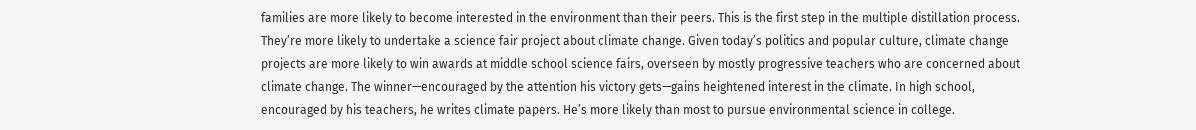families are more likely to become interested in the environment than their peers. This is the first step in the multiple distillation process. They’re more likely to undertake a science fair project about climate change. Given today’s politics and popular culture, climate change projects are more likely to win awards at middle school science fairs, overseen by mostly progressive teachers who are concerned about climate change. The winner—encouraged by the attention his victory gets—gains heightened interest in the climate. In high school, encouraged by his teachers, he writes climate papers. He’s more likely than most to pursue environmental science in college.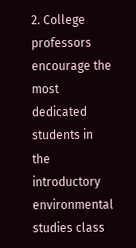2. College professors encourage the most dedicated students in the introductory environmental studies class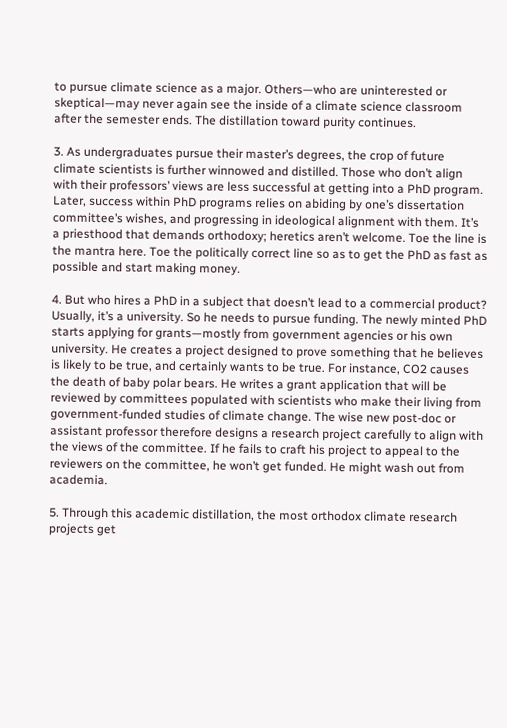to pursue climate science as a major. Others—who are uninterested or skeptical—may never again see the inside of a climate science classroom after the semester ends. The distillation toward purity continues.

3. As undergraduates pursue their master’s degrees, the crop of future climate scientists is further winnowed and distilled. Those who don’t align with their professors’ views are less successful at getting into a PhD program. Later, success within PhD programs relies on abiding by one’s dissertation committee’s wishes, and progressing in ideological alignment with them. It’s a priesthood that demands orthodoxy; heretics aren’t welcome. Toe the line is the mantra here. Toe the politically correct line so as to get the PhD as fast as possible and start making money.

4. But who hires a PhD in a subject that doesn’t lead to a commercial product? Usually, it’s a university. So he needs to pursue funding. The newly minted PhD starts applying for grants—mostly from government agencies or his own university. He creates a project designed to prove something that he believes is likely to be true, and certainly wants to be true. For instance, CO2 causes the death of baby polar bears. He writes a grant application that will be reviewed by committees populated with scientists who make their living from government-funded studies of climate change. The wise new post-doc or assistant professor therefore designs a research project carefully to align with the views of the committee. If he fails to craft his project to appeal to the reviewers on the committee, he won’t get funded. He might wash out from academia.

5. Through this academic distillation, the most orthodox climate research projects get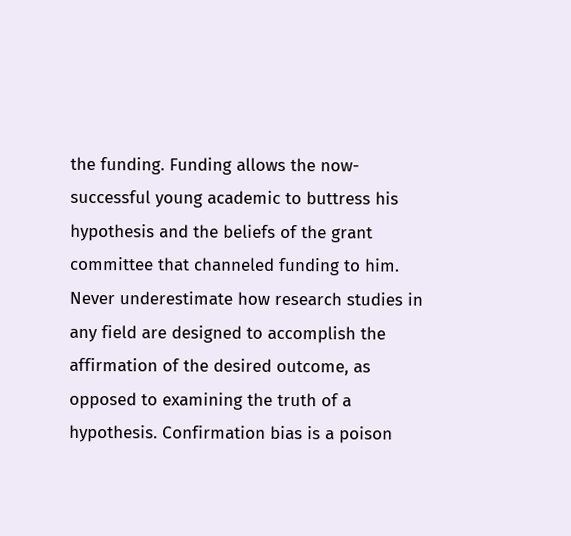the funding. Funding allows the now-successful young academic to buttress his hypothesis and the beliefs of the grant committee that channeled funding to him. Never underestimate how research studies in any field are designed to accomplish the affirmation of the desired outcome, as opposed to examining the truth of a hypothesis. Confirmation bias is a poison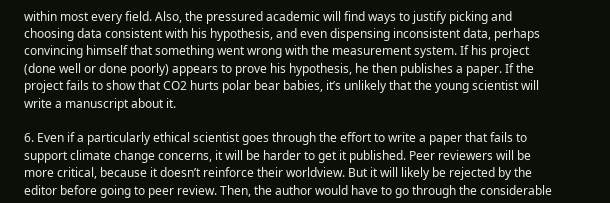within most every field. Also, the pressured academic will find ways to justify picking and choosing data consistent with his hypothesis, and even dispensing inconsistent data, perhaps convincing himself that something went wrong with the measurement system. If his project (done well or done poorly) appears to prove his hypothesis, he then publishes a paper. If the project fails to show that CO2 hurts polar bear babies, it’s unlikely that the young scientist will write a manuscript about it.

6. Even if a particularly ethical scientist goes through the effort to write a paper that fails to support climate change concerns, it will be harder to get it published. Peer reviewers will be more critical, because it doesn’t reinforce their worldview. But it will likely be rejected by the editor before going to peer review. Then, the author would have to go through the considerable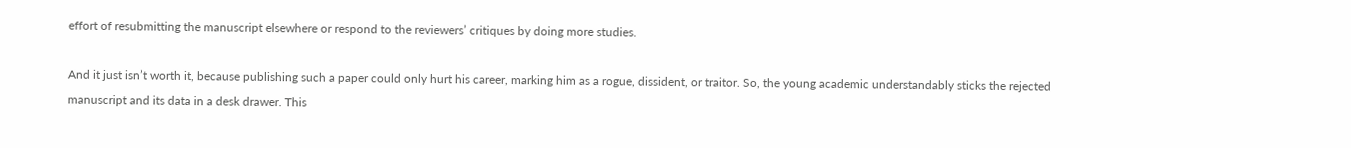effort of resubmitting the manuscript elsewhere or respond to the reviewers’ critiques by doing more studies.

And it just isn’t worth it, because publishing such a paper could only hurt his career, marking him as a rogue, dissident, or traitor. So, the young academic understandably sticks the rejected manuscript and its data in a desk drawer. This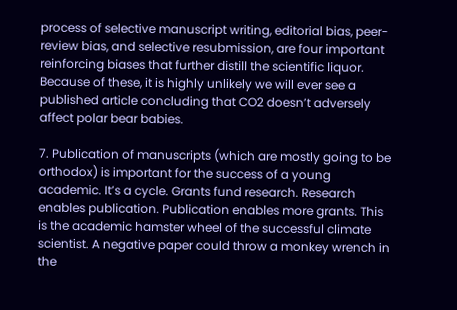process of selective manuscript writing, editorial bias, peer-review bias, and selective resubmission, are four important reinforcing biases that further distill the scientific liquor. Because of these, it is highly unlikely we will ever see a published article concluding that CO2 doesn’t adversely affect polar bear babies.

7. Publication of manuscripts (which are mostly going to be orthodox) is important for the success of a young academic. It’s a cycle. Grants fund research. Research enables publication. Publication enables more grants. This is the academic hamster wheel of the successful climate scientist. A negative paper could throw a monkey wrench in the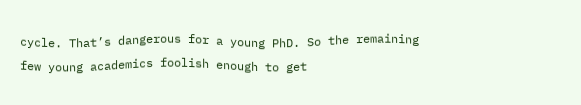cycle. That’s dangerous for a young PhD. So the remaining few young academics foolish enough to get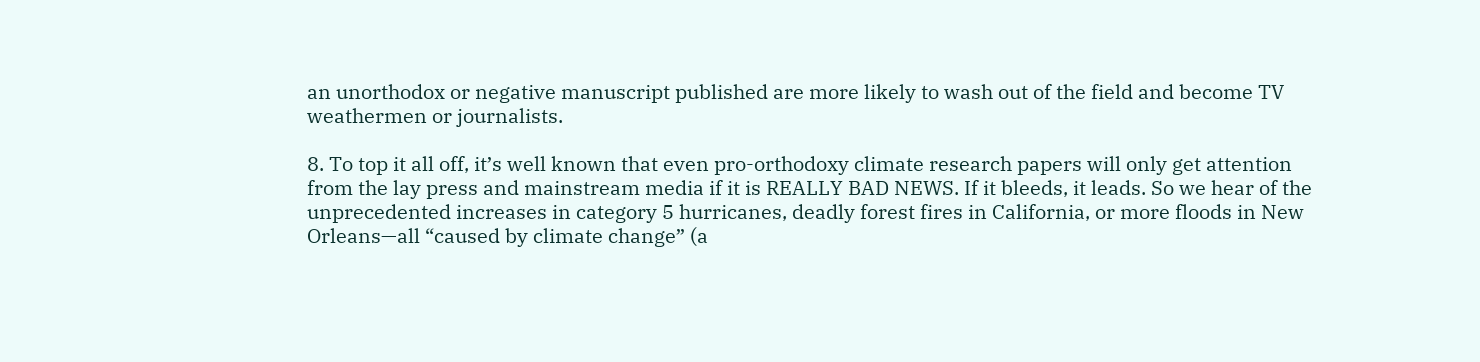an unorthodox or negative manuscript published are more likely to wash out of the field and become TV weathermen or journalists.

8. To top it all off, it’s well known that even pro-orthodoxy climate research papers will only get attention from the lay press and mainstream media if it is REALLY BAD NEWS. If it bleeds, it leads. So we hear of the unprecedented increases in category 5 hurricanes, deadly forest fires in California, or more floods in New Orleans—all “caused by climate change” (a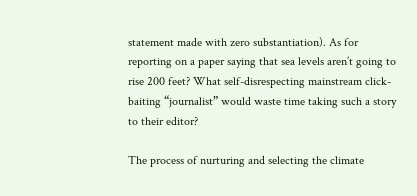statement made with zero substantiation). As for reporting on a paper saying that sea levels aren’t going to rise 200 feet? What self-disrespecting mainstream click-baiting “journalist” would waste time taking such a story to their editor?

The process of nurturing and selecting the climate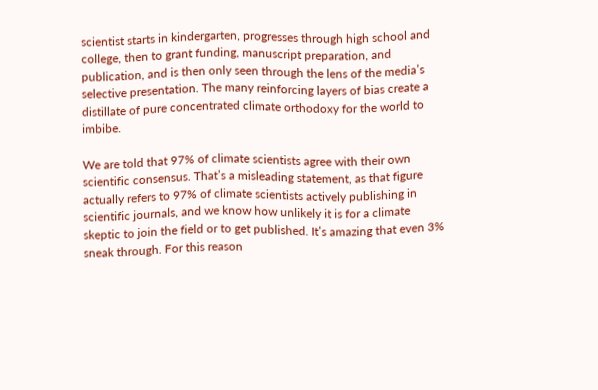scientist starts in kindergarten, progresses through high school and college, then to grant funding, manuscript preparation, and publication, and is then only seen through the lens of the media’s selective presentation. The many reinforcing layers of bias create a distillate of pure concentrated climate orthodoxy for the world to imbibe.

We are told that 97% of climate scientists agree with their own scientific consensus. That’s a misleading statement, as that figure actually refers to 97% of climate scientists actively publishing in scientific journals, and we know how unlikely it is for a climate skeptic to join the field or to get published. It’s amazing that even 3% sneak through. For this reason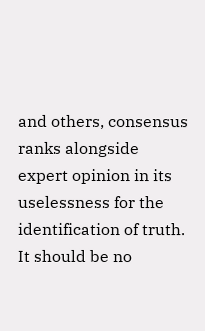and others, consensus ranks alongside expert opinion in its uselessness for the identification of truth. It should be no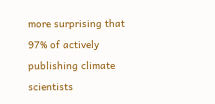more surprising that 97% of actively publishing climate scientists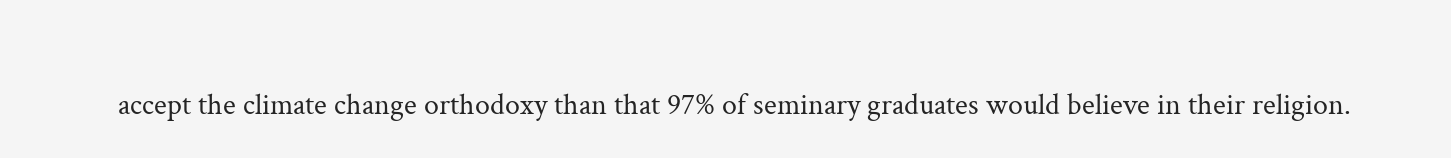accept the climate change orthodoxy than that 97% of seminary graduates would believe in their religion.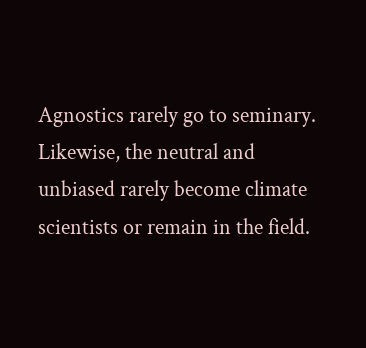Agnostics rarely go to seminary. Likewise, the neutral and unbiased rarely become climate scientists or remain in the field.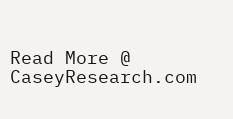Read More @ CaseyResearch.com